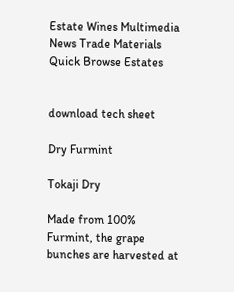Estate Wines Multimedia News Trade Materials Quick Browse Estates


download tech sheet

Dry Furmint

Tokaji Dry

Made from 100% Furmint, the grape bunches are harvested at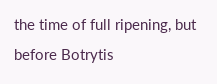the time of full ripening, but before Botrytis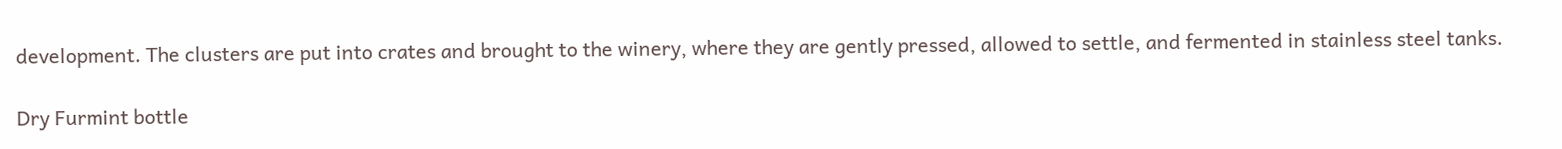development. The clusters are put into crates and brought to the winery, where they are gently pressed, allowed to settle, and fermented in stainless steel tanks.

Dry Furmint bottle